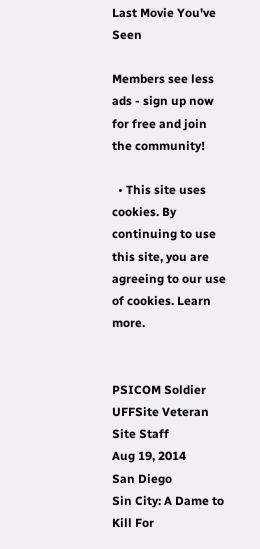Last Movie You've Seen

Members see less ads - sign up now for free and join the community!

  • This site uses cookies. By continuing to use this site, you are agreeing to our use of cookies. Learn more.


PSICOM Soldier
UFFSite Veteran
Site Staff
Aug 19, 2014
San Diego
Sin City: A Dame to Kill For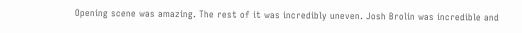Opening scene was amazing. The rest of it was incredibly uneven. Josh Brolin was incredible and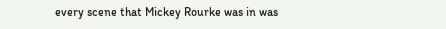every scene that Mickey Rourke was in was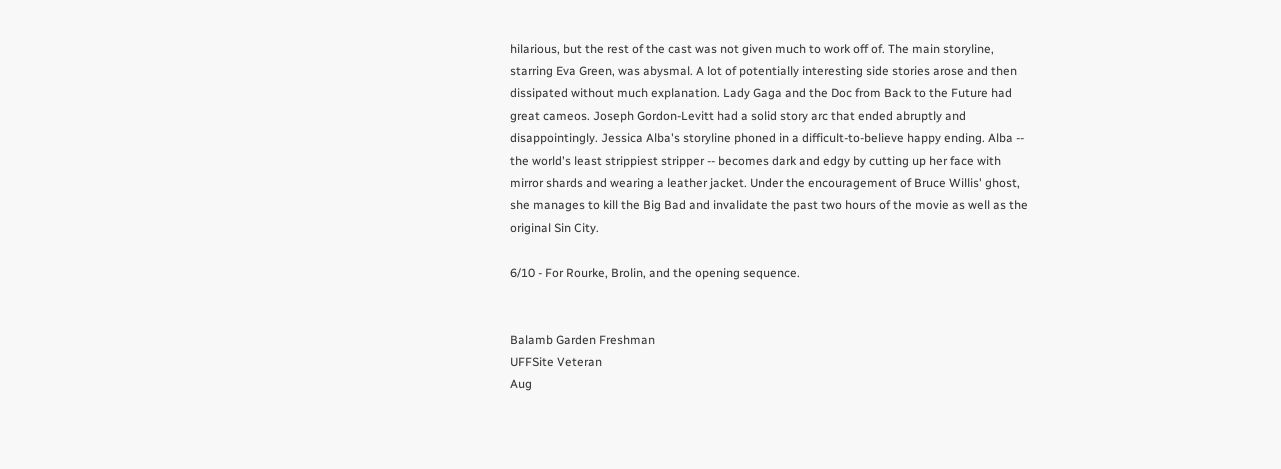hilarious, but the rest of the cast was not given much to work off of. The main storyline, starring Eva Green, was abysmal. A lot of potentially interesting side stories arose and then dissipated without much explanation. Lady Gaga and the Doc from Back to the Future had great cameos. Joseph Gordon-Levitt had a solid story arc that ended abruptly and disappointingly. Jessica Alba's storyline phoned in a difficult-to-believe happy ending. Alba -- the world's least strippiest stripper -- becomes dark and edgy by cutting up her face with mirror shards and wearing a leather jacket. Under the encouragement of Bruce Willis' ghost, she manages to kill the Big Bad and invalidate the past two hours of the movie as well as the original Sin City.

6/10 - For Rourke, Brolin, and the opening sequence.


Balamb Garden Freshman
UFFSite Veteran
Aug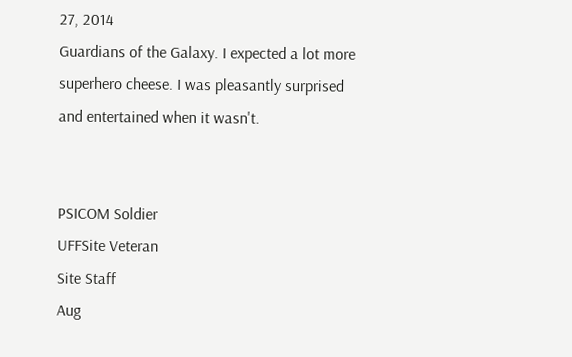27, 2014
Guardians of the Galaxy. I expected a lot more superhero cheese. I was pleasantly surprised and entertained when it wasn't.


PSICOM Soldier
UFFSite Veteran
Site Staff
Aug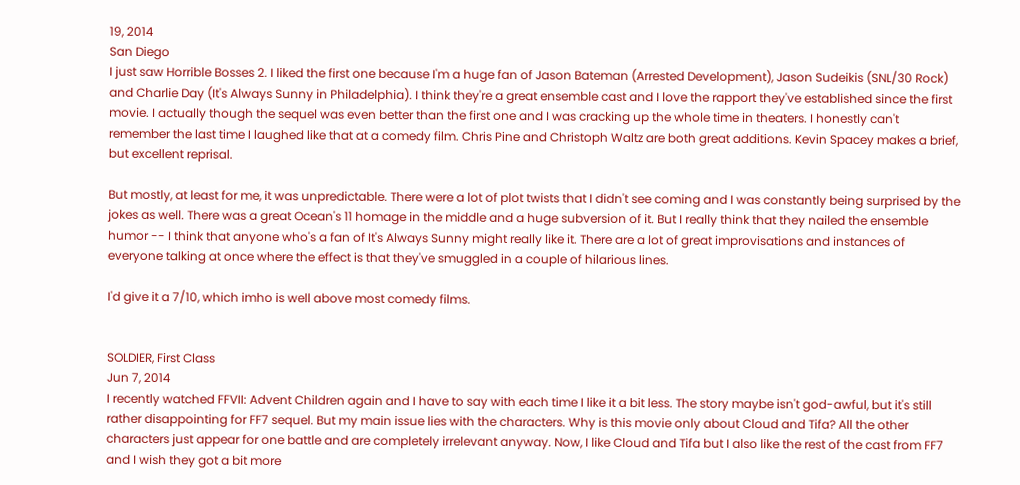19, 2014
San Diego
I just saw Horrible Bosses 2. I liked the first one because I'm a huge fan of Jason Bateman (Arrested Development), Jason Sudeikis (SNL/30 Rock) and Charlie Day (It's Always Sunny in Philadelphia). I think they're a great ensemble cast and I love the rapport they've established since the first movie. I actually though the sequel was even better than the first one and I was cracking up the whole time in theaters. I honestly can't remember the last time I laughed like that at a comedy film. Chris Pine and Christoph Waltz are both great additions. Kevin Spacey makes a brief, but excellent reprisal.

But mostly, at least for me, it was unpredictable. There were a lot of plot twists that I didn't see coming and I was constantly being surprised by the jokes as well. There was a great Ocean's 11 homage in the middle and a huge subversion of it. But I really think that they nailed the ensemble humor -- I think that anyone who's a fan of It's Always Sunny might really like it. There are a lot of great improvisations and instances of everyone talking at once where the effect is that they've smuggled in a couple of hilarious lines.

I'd give it a 7/10, which imho is well above most comedy films.


SOLDIER, First Class
Jun 7, 2014
I recently watched FFVII: Advent Children again and I have to say with each time I like it a bit less. The story maybe isn't god-awful, but it's still rather disappointing for FF7 sequel. But my main issue lies with the characters. Why is this movie only about Cloud and Tifa? All the other characters just appear for one battle and are completely irrelevant anyway. Now, I like Cloud and Tifa but I also like the rest of the cast from FF7 and I wish they got a bit more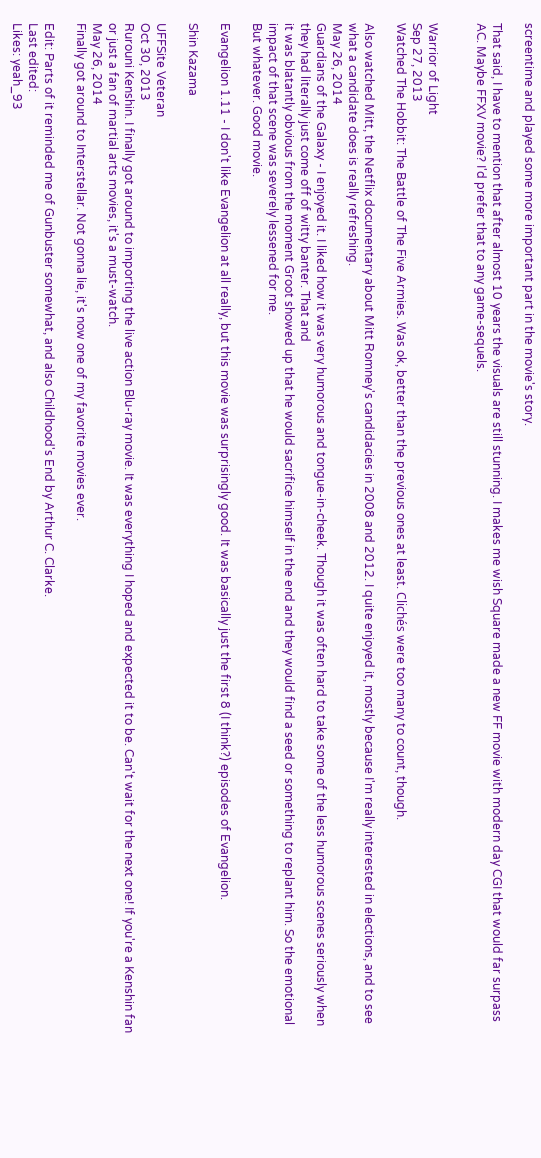screentime and played some more important part in the movie's story.

That said, I have to mention that after almost 10 years the visuals are still stunning. I makes me wish Square made a new FF movie with modern day CGI that would far surpass AC. Maybe FFXV movie? I'd prefer that to any game-sequels.


Warrior of Light
Sep 27, 2013
Watched The Hobbit: The Battle of The Five Armies. Was ok, better than the previous ones at least. Clichés were too many to count, though.

Also watched Mitt, the Netflix documentary about Mitt Romney's candidacies in 2008 and 2012. I quite enjoyed it, mostly because I'm really interested in elections, and to see what a candidate does is really refreshing.
May 26, 2014
Guardians of the Galaxy - I enjoyed it. I liked how it was very humorous and tongue-in-cheek. Though it was often hard to take some of the less humorous scenes seriously when they had literally just come off of witty banter. That and
it was blatantly obvious from the moment Groot showed up that he would sacrifice himself in the end and they would find a seed or something to replant him. So the emotional impact of that scene was severely lessened for me.
But whatever. Good movie.

Evangelion 1.11 - I don't like Evangelion at all really, but this movie was surprisingly good. It was basically just the first 8 (I think?) episodes of Evangelion.

Shin Kazama

UFFSite Veteran
Oct 30, 2013
Rurouni Kenshin. I finally got around to importing the live action Blu-ray movie. It was everything I hoped and expected it to be. Can't wait for the next one! If you're a Kenshin fan or just a fan of martial arts movies, it's a must-watch.
May 26, 2014
Finally got around to Interstellar. Not gonna lie, it's now one of my favorite movies ever.

Edit: Parts of it reminded me of Gunbuster somewhat, and also Childhood's End by Arthur C. Clarke.
Last edited:
Likes: yeah_93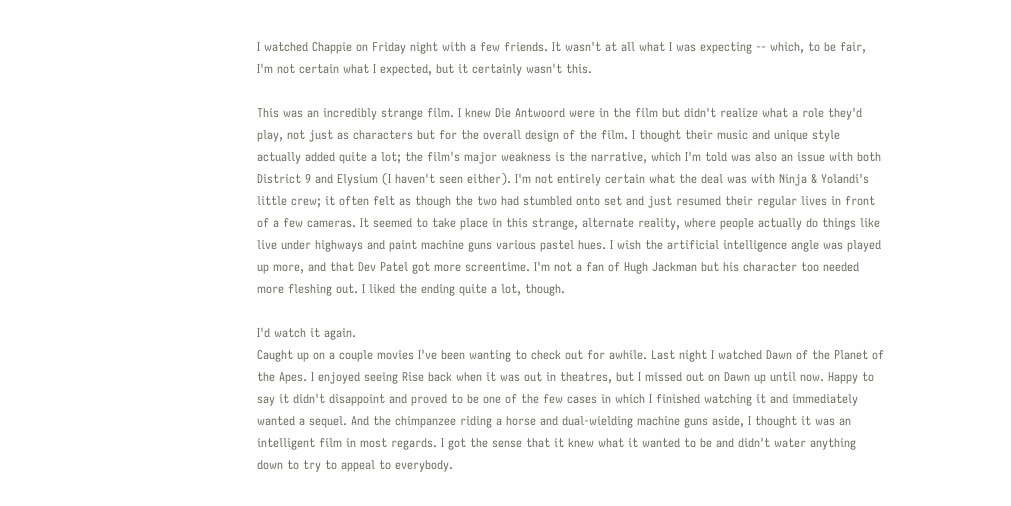I watched Chappie on Friday night with a few friends. It wasn't at all what I was expecting -- which, to be fair, I'm not certain what I expected, but it certainly wasn't this.

This was an incredibly strange film. I knew Die Antwoord were in the film but didn't realize what a role they'd play, not just as characters but for the overall design of the film. I thought their music and unique style actually added quite a lot; the film's major weakness is the narrative, which I'm told was also an issue with both District 9 and Elysium (I haven't seen either). I'm not entirely certain what the deal was with Ninja & Yolandi's little crew; it often felt as though the two had stumbled onto set and just resumed their regular lives in front of a few cameras. It seemed to take place in this strange, alternate reality, where people actually do things like live under highways and paint machine guns various pastel hues. I wish the artificial intelligence angle was played up more, and that Dev Patel got more screentime. I'm not a fan of Hugh Jackman but his character too needed more fleshing out. I liked the ending quite a lot, though.

I'd watch it again.
Caught up on a couple movies I've been wanting to check out for awhile. Last night I watched Dawn of the Planet of the Apes. I enjoyed seeing Rise back when it was out in theatres, but I missed out on Dawn up until now. Happy to say it didn't disappoint and proved to be one of the few cases in which I finished watching it and immediately wanted a sequel. And the chimpanzee riding a horse and dual-wielding machine guns aside, I thought it was an intelligent film in most regards. I got the sense that it knew what it wanted to be and didn't water anything down to try to appeal to everybody.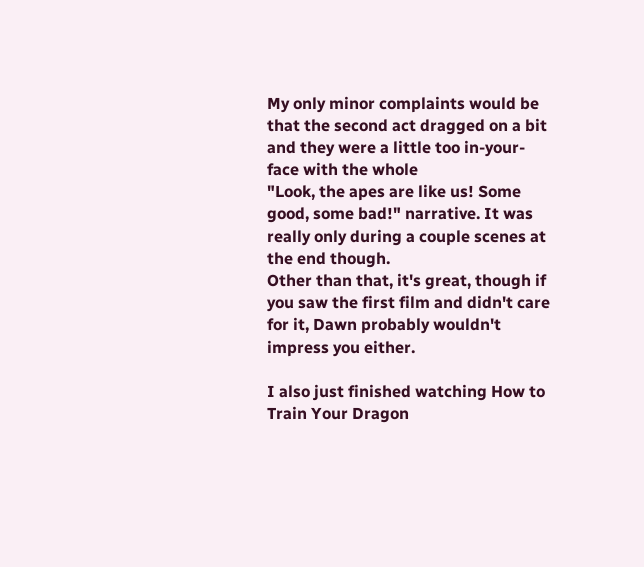My only minor complaints would be that the second act dragged on a bit and they were a little too in-your-face with the whole
"Look, the apes are like us! Some good, some bad!" narrative. It was really only during a couple scenes at the end though.
Other than that, it's great, though if you saw the first film and didn't care for it, Dawn probably wouldn't impress you either.

I also just finished watching How to Train Your Dragon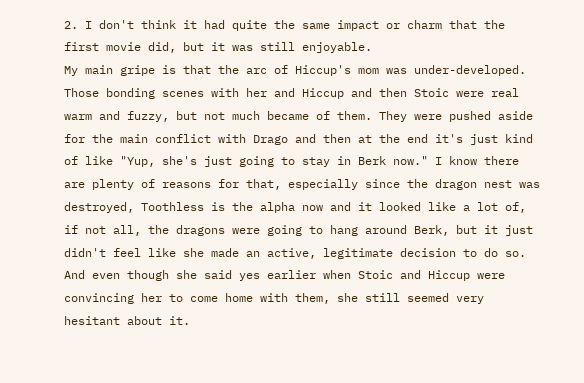2. I don't think it had quite the same impact or charm that the first movie did, but it was still enjoyable.
My main gripe is that the arc of Hiccup's mom was under-developed. Those bonding scenes with her and Hiccup and then Stoic were real warm and fuzzy, but not much became of them. They were pushed aside for the main conflict with Drago and then at the end it's just kind of like "Yup, she's just going to stay in Berk now." I know there are plenty of reasons for that, especially since the dragon nest was destroyed, Toothless is the alpha now and it looked like a lot of, if not all, the dragons were going to hang around Berk, but it just didn't feel like she made an active, legitimate decision to do so. And even though she said yes earlier when Stoic and Hiccup were convincing her to come home with them, she still seemed very hesitant about it.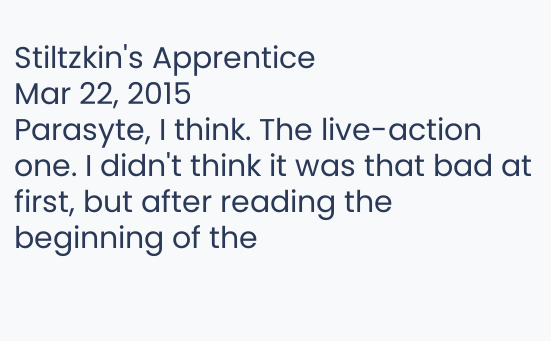Stiltzkin's Apprentice
Mar 22, 2015
Parasyte, I think. The live-action one. I didn't think it was that bad at first, but after reading the beginning of the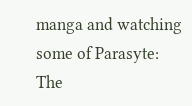manga and watching some of Parasyte: The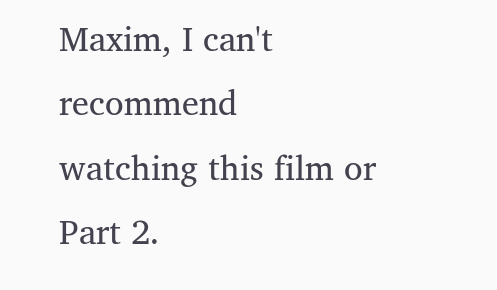Maxim, I can't recommend watching this film or Part 2.